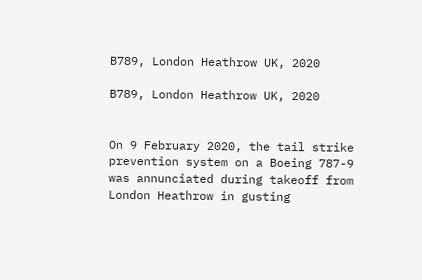B789, London Heathrow UK, 2020

B789, London Heathrow UK, 2020


On 9 February 2020, the tail strike prevention system on a Boeing 787-9 was annunciated during takeoff from London Heathrow in gusting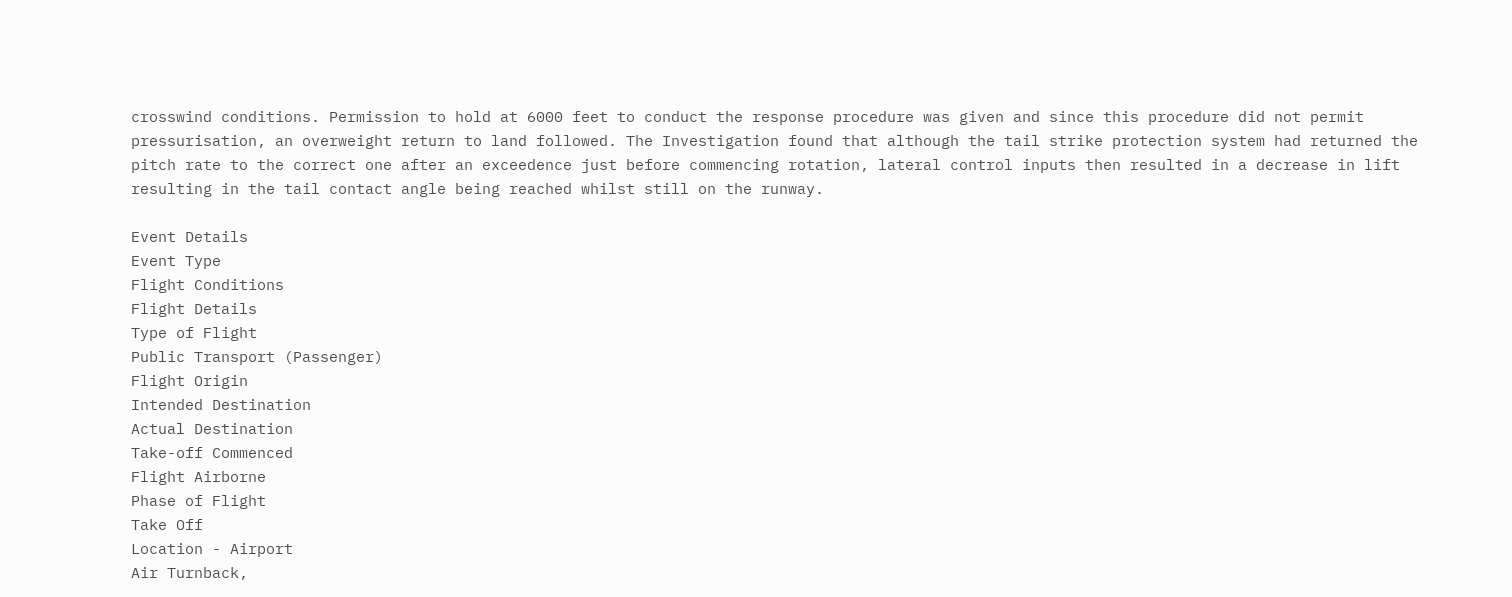crosswind conditions. Permission to hold at 6000 feet to conduct the response procedure was given and since this procedure did not permit pressurisation, an overweight return to land followed. The Investigation found that although the tail strike protection system had returned the pitch rate to the correct one after an exceedence just before commencing rotation, lateral control inputs then resulted in a decrease in lift resulting in the tail contact angle being reached whilst still on the runway.

Event Details
Event Type
Flight Conditions
Flight Details
Type of Flight
Public Transport (Passenger)
Flight Origin
Intended Destination
Actual Destination
Take-off Commenced
Flight Airborne
Phase of Flight
Take Off
Location - Airport
Air Turnback,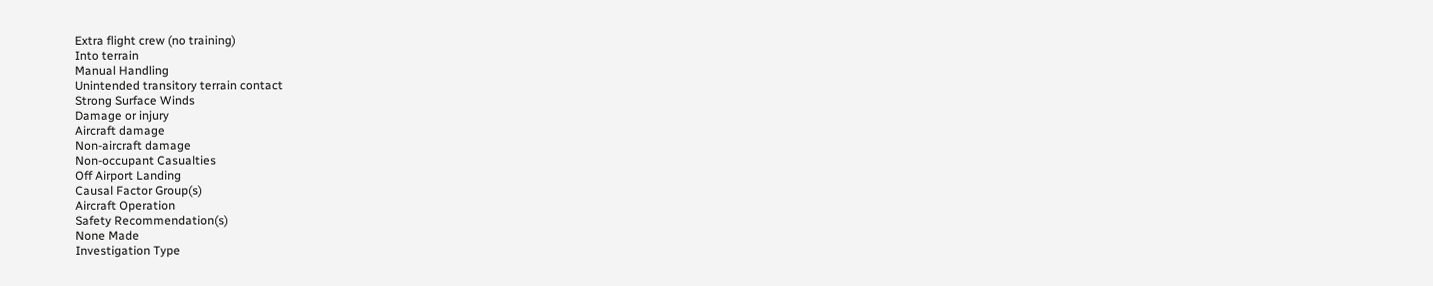Extra flight crew (no training)
Into terrain
Manual Handling
Unintended transitory terrain contact
Strong Surface Winds
Damage or injury
Aircraft damage
Non-aircraft damage
Non-occupant Casualties
Off Airport Landing
Causal Factor Group(s)
Aircraft Operation
Safety Recommendation(s)
None Made
Investigation Type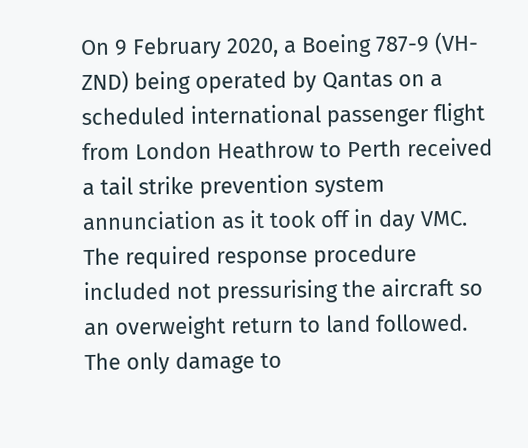On 9 February 2020, a Boeing 787-9 (VH-ZND) being operated by Qantas on a scheduled international passenger flight from London Heathrow to Perth received a tail strike prevention system annunciation as it took off in day VMC. The required response procedure included not pressurising the aircraft so an overweight return to land followed. The only damage to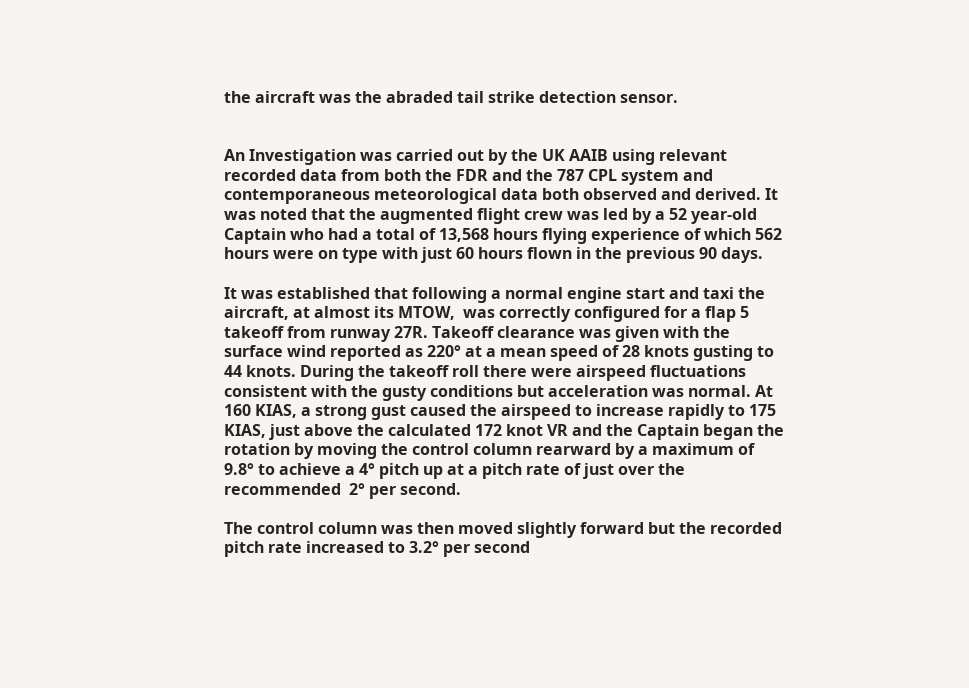the aircraft was the abraded tail strike detection sensor.


An Investigation was carried out by the UK AAIB using relevant recorded data from both the FDR and the 787 CPL system and contemporaneous meteorological data both observed and derived. It was noted that the augmented flight crew was led by a 52 year-old Captain who had a total of 13,568 hours flying experience of which 562 hours were on type with just 60 hours flown in the previous 90 days.

It was established that following a normal engine start and taxi the aircraft, at almost its MTOW,  was correctly configured for a flap 5 takeoff from runway 27R. Takeoff clearance was given with the surface wind reported as 220° at a mean speed of 28 knots gusting to 44 knots. During the takeoff roll there were airspeed fluctuations consistent with the gusty conditions but acceleration was normal. At 160 KIAS, a strong gust caused the airspeed to increase rapidly to 175 KIAS, just above the calculated 172 knot VR and the Captain began the rotation by moving the control column rearward by a maximum of 9.8° to achieve a 4° pitch up at a pitch rate of just over the recommended  2° per second.

The control column was then moved slightly forward but the recorded pitch rate increased to 3.2° per second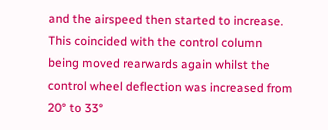and the airspeed then started to increase. This coincided with the control column being moved rearwards again whilst the control wheel deflection was increased from 20° to 33°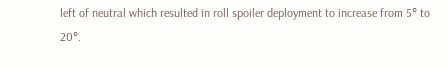left of neutral which resulted in roll spoiler deployment to increase from 5° to 20°.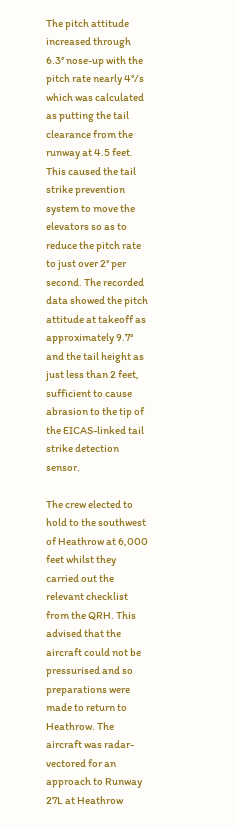The pitch attitude increased through 6.3° nose-up with the pitch rate nearly 4°/s which was calculated as putting the tail clearance from the runway at 4.5 feet. This caused the tail strike prevention system to move the elevators so as to reduce the pitch rate to just over 2° per second. The recorded data showed the pitch attitude at takeoff as approximately 9.7° and the tail height as just less than 2 feet, sufficient to cause abrasion to the tip of the EICAS-linked tail strike detection sensor.

The crew elected to hold to the southwest of Heathrow at 6,000 feet whilst they carried out the relevant checklist from the QRH. This advised that the aircraft could not be pressurised and so preparations were made to return to Heathrow. The aircraft was radar-vectored for an approach to Runway 27L at Heathrow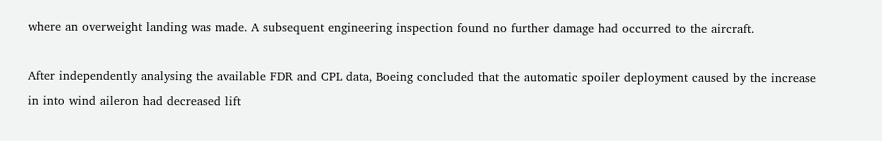where an overweight landing was made. A subsequent engineering inspection found no further damage had occurred to the aircraft.

After independently analysing the available FDR and CPL data, Boeing concluded that the automatic spoiler deployment caused by the increase in into wind aileron had decreased lift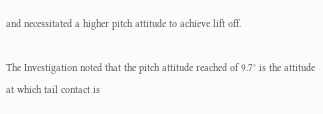and necessitated a higher pitch attitude to achieve lift off.

The Investigation noted that the pitch attitude reached of 9.7° is the attitude at which tail contact is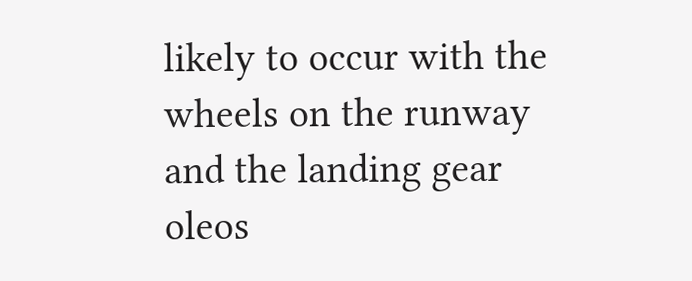likely to occur with the wheels on the runway and the landing gear oleos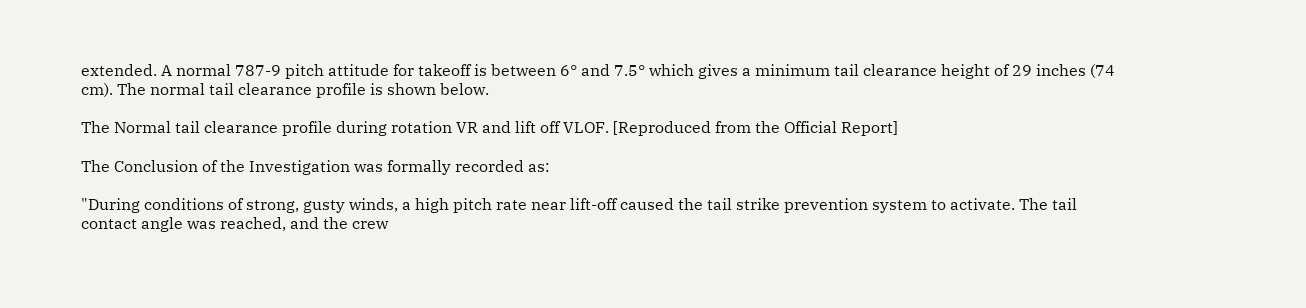extended. A normal 787-9 pitch attitude for takeoff is between 6° and 7.5° which gives a minimum tail clearance height of 29 inches (74 cm). The normal tail clearance profile is shown below.

The Normal tail clearance profile during rotation VR and lift off VLOF. [Reproduced from the Official Report]

The Conclusion of the Investigation was formally recorded as:

"During conditions of strong, gusty winds, a high pitch rate near lift-off caused the tail strike prevention system to activate. The tail contact angle was reached, and the crew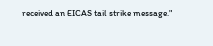received an EICAS tail strike message."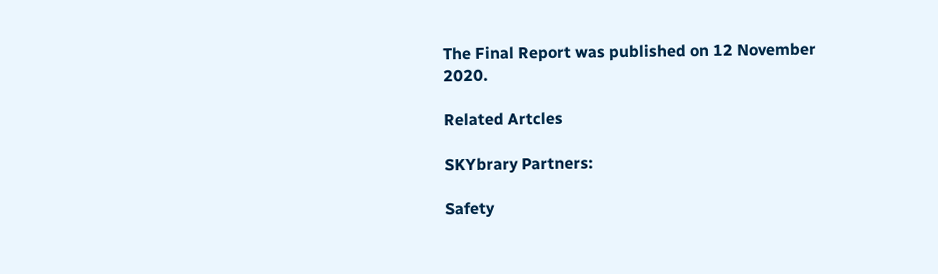The Final Report was published on 12 November 2020.

Related Artcles

SKYbrary Partners:

Safety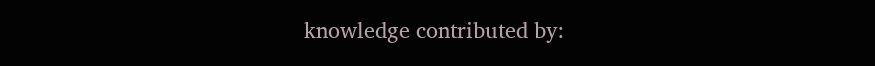knowledge contributed by: